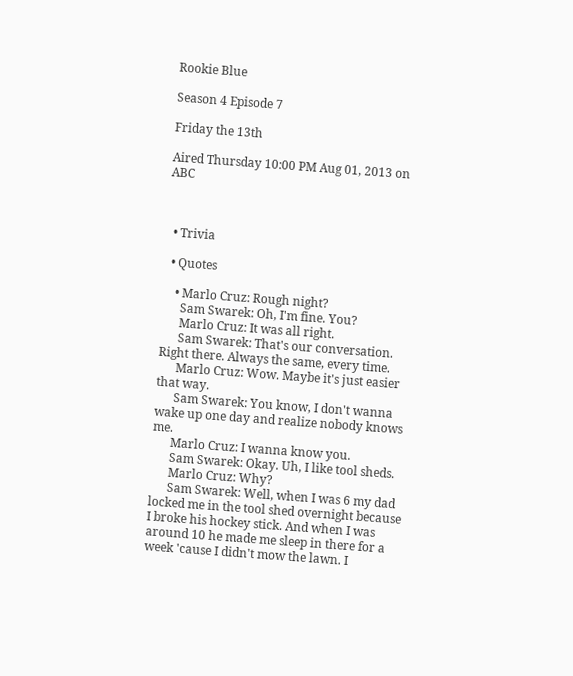Rookie Blue

Season 4 Episode 7

Friday the 13th

Aired Thursday 10:00 PM Aug 01, 2013 on ABC



  • Trivia

  • Quotes

    • Marlo Cruz: Rough night?
      Sam Swarek: Oh, I'm fine. You?
      Marlo Cruz: It was all right.
      Sam Swarek: That's our conversation. Right there. Always the same, every time.
      Marlo Cruz: Wow. Maybe it's just easier that way.
      Sam Swarek: You know, I don't wanna wake up one day and realize nobody knows me.
      Marlo Cruz: I wanna know you.
      Sam Swarek: Okay. Uh, I like tool sheds.
      Marlo Cruz: Why?
      Sam Swarek: Well, when I was 6 my dad locked me in the tool shed overnight because I broke his hockey stick. And when I was around 10 he made me sleep in there for a week 'cause I didn't mow the lawn. I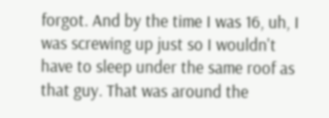forgot. And by the time I was 16, uh, I was screwing up just so I wouldn't have to sleep under the same roof as that guy. That was around the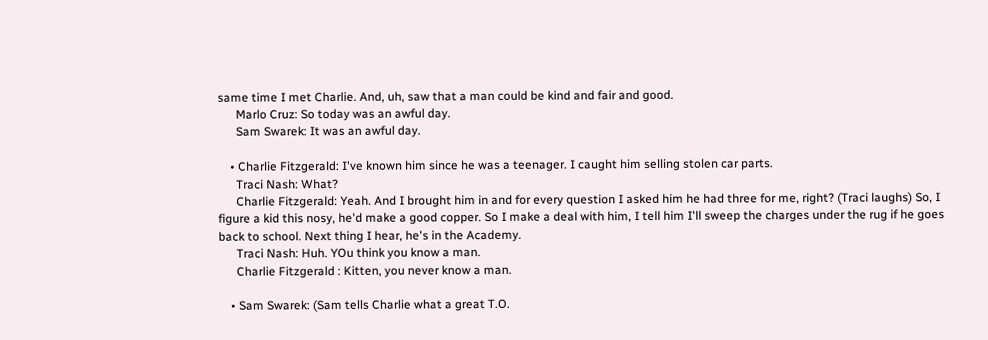same time I met Charlie. And, uh, saw that a man could be kind and fair and good.
      Marlo Cruz: So today was an awful day.
      Sam Swarek: It was an awful day.

    • Charlie Fitzgerald: I've known him since he was a teenager. I caught him selling stolen car parts.
      Traci Nash: What?
      Charlie Fitzgerald: Yeah. And I brought him in and for every question I asked him he had three for me, right? (Traci laughs) So, I figure a kid this nosy, he'd make a good copper. So I make a deal with him, I tell him I'll sweep the charges under the rug if he goes back to school. Next thing I hear, he's in the Academy.
      Traci Nash: Huh. YOu think you know a man.
      Charlie Fitzgerald : Kitten, you never know a man.

    • Sam Swarek: (Sam tells Charlie what a great T.O.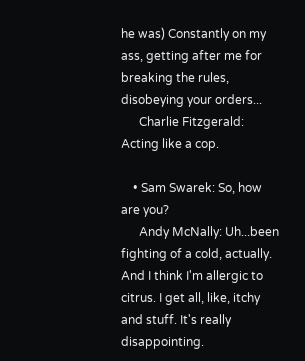he was) Constantly on my ass, getting after me for breaking the rules, disobeying your orders...
      Charlie Fitzgerald: Acting like a cop.

    • Sam Swarek: So, how are you?
      Andy McNally: Uh...been fighting of a cold, actually. And I think I'm allergic to citrus. I get all, like, itchy and stuff. It's really disappointing.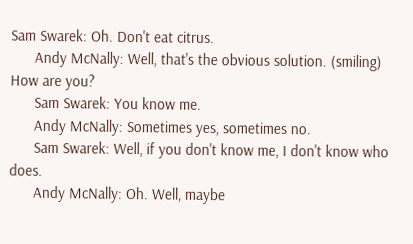Sam Swarek: Oh. Don't eat citrus.
      Andy McNally: Well, that's the obvious solution. (smiling) How are you?
      Sam Swarek: You know me.
      Andy McNally: Sometimes yes, sometimes no.
      Sam Swarek: Well, if you don't know me, I don't know who does.
      Andy McNally: Oh. Well, maybe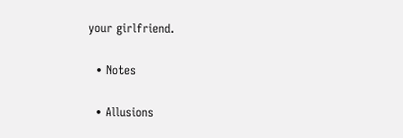your girlfriend.

  • Notes

  • Allusions